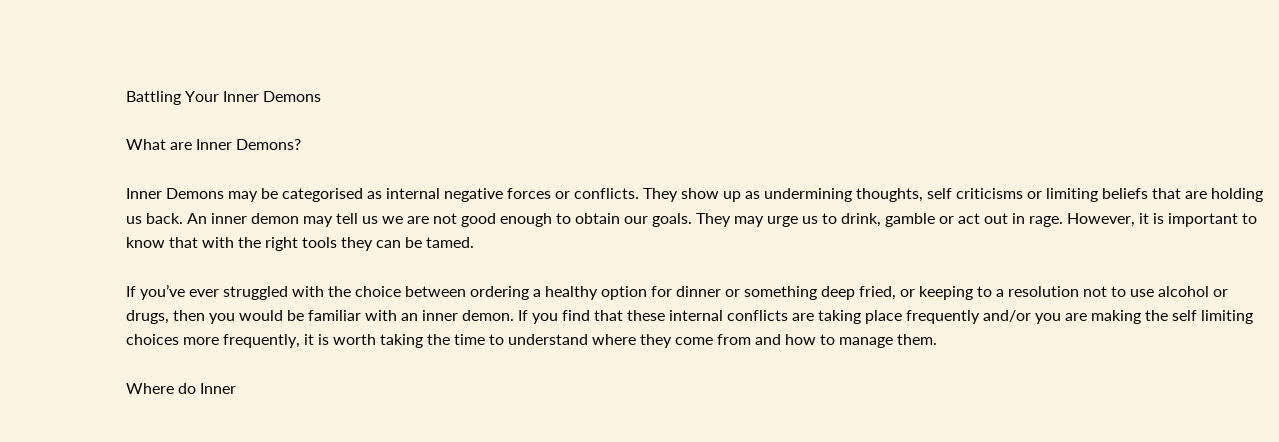Battling Your Inner Demons

What are Inner Demons?

Inner Demons may be categorised as internal negative forces or conflicts. They show up as undermining thoughts, self criticisms or limiting beliefs that are holding us back. An inner demon may tell us we are not good enough to obtain our goals. They may urge us to drink, gamble or act out in rage. However, it is important to know that with the right tools they can be tamed.

If you’ve ever struggled with the choice between ordering a healthy option for dinner or something deep fried, or keeping to a resolution not to use alcohol or drugs, then you would be familiar with an inner demon. If you find that these internal conflicts are taking place frequently and/or you are making the self limiting choices more frequently, it is worth taking the time to understand where they come from and how to manage them.

Where do Inner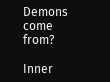Demons come from?

Inner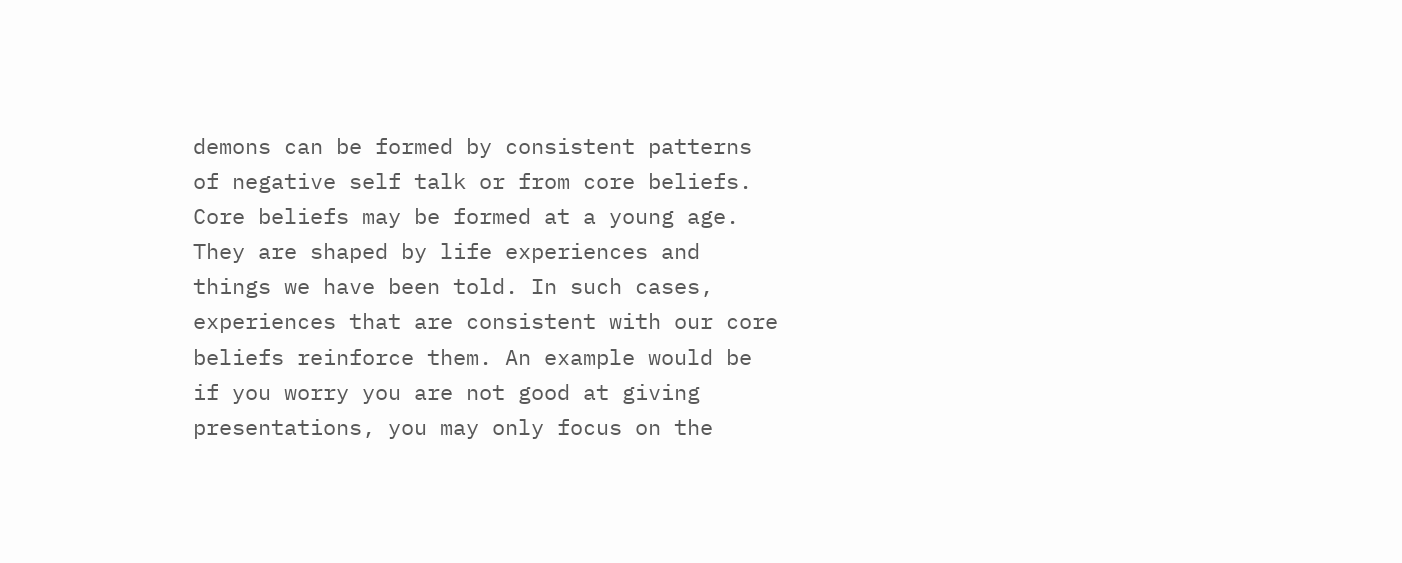demons can be formed by consistent patterns of negative self talk or from core beliefs. Core beliefs may be formed at a young age. They are shaped by life experiences and things we have been told. In such cases, experiences that are consistent with our core beliefs reinforce them. An example would be if you worry you are not good at giving presentations, you may only focus on the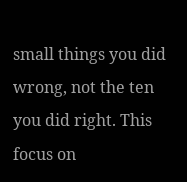small things you did wrong, not the ten you did right. This focus on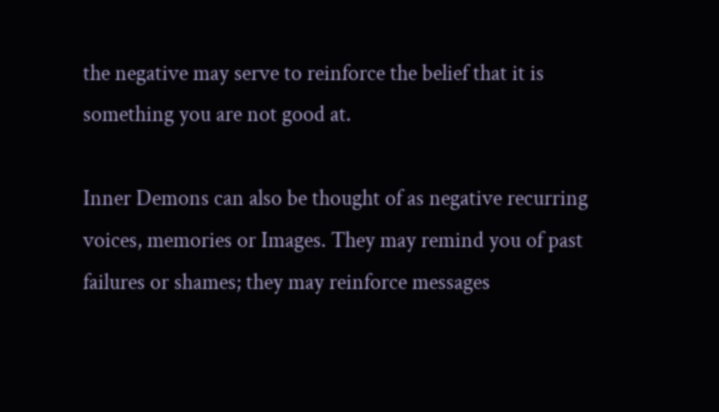the negative may serve to reinforce the belief that it is something you are not good at.

Inner Demons can also be thought of as negative recurring voices, memories or Images. They may remind you of past failures or shames; they may reinforce messages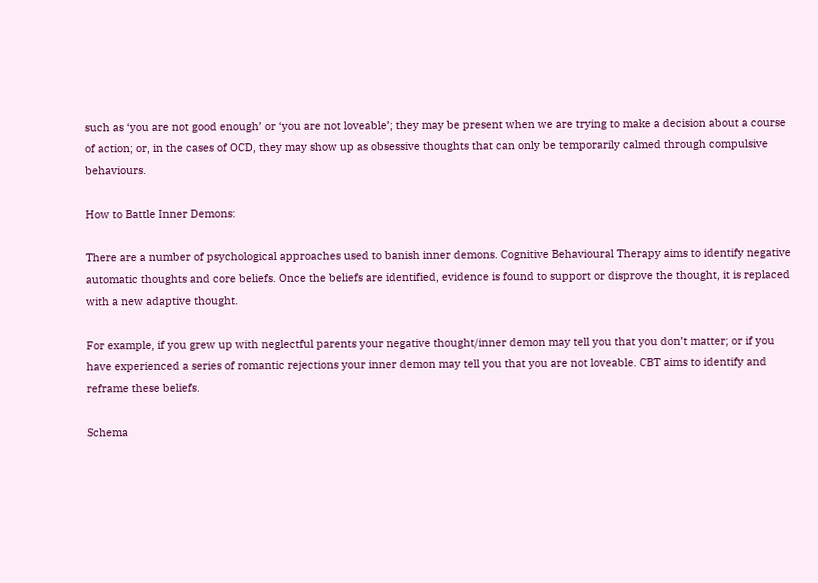such as ‘you are not good enough’ or ‘you are not loveable’; they may be present when we are trying to make a decision about a course of action; or, in the cases of OCD, they may show up as obsessive thoughts that can only be temporarily calmed through compulsive behaviours.

How to Battle Inner Demons:

There are a number of psychological approaches used to banish inner demons. Cognitive Behavioural Therapy aims to identify negative automatic thoughts and core beliefs. Once the beliefs are identified, evidence is found to support or disprove the thought, it is replaced with a new adaptive thought.

For example, if you grew up with neglectful parents your negative thought/inner demon may tell you that you don’t matter; or if you have experienced a series of romantic rejections your inner demon may tell you that you are not loveable. CBT aims to identify and reframe these beliefs.

Schema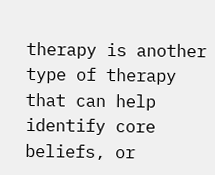therapy is another type of therapy that can help identify core beliefs, or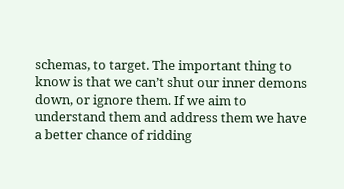schemas, to target. The important thing to know is that we can’t shut our inner demons down, or ignore them. If we aim to understand them and address them we have a better chance of ridding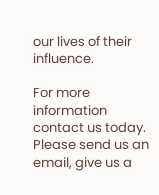our lives of their influence.

For more information contact us today. Please send us an email, give us a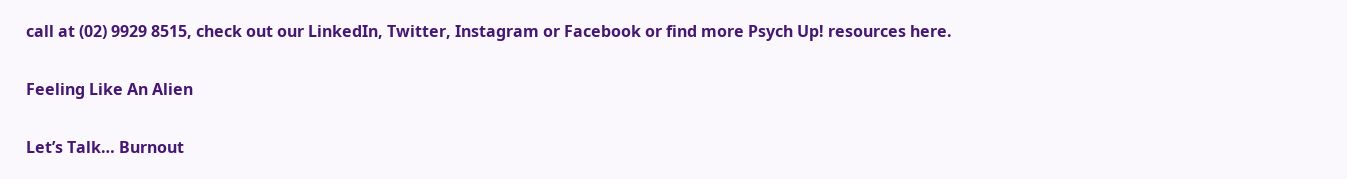call at (02) 9929 8515, check out our LinkedIn, Twitter, Instagram or Facebook or find more Psych Up! resources here.

Feeling Like An Alien

Let’s Talk… Burnout